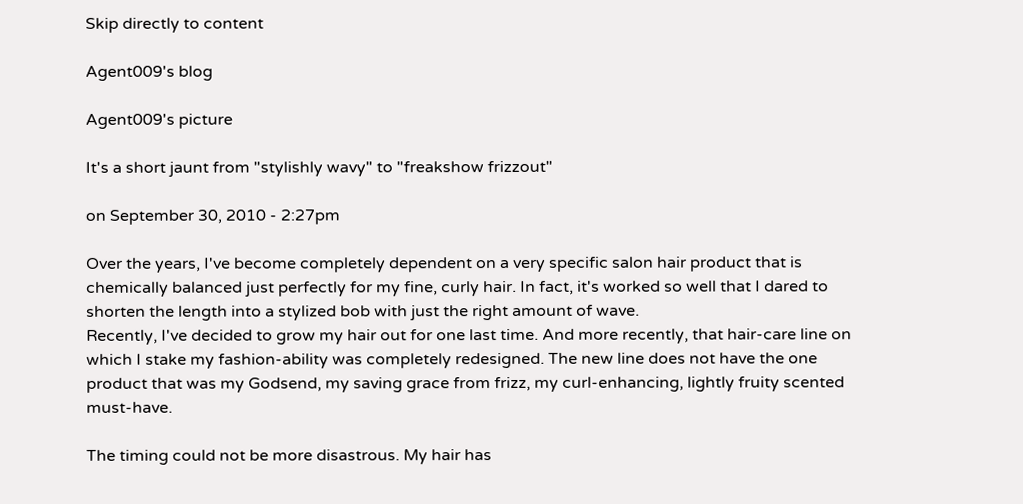Skip directly to content

Agent009's blog

Agent009's picture

It's a short jaunt from "stylishly wavy" to "freakshow frizzout"

on September 30, 2010 - 2:27pm

Over the years, I've become completely dependent on a very specific salon hair product that is chemically balanced just perfectly for my fine, curly hair. In fact, it's worked so well that I dared to shorten the length into a stylized bob with just the right amount of wave.
Recently, I've decided to grow my hair out for one last time. And more recently, that hair-care line on which I stake my fashion-ability was completely redesigned. The new line does not have the one product that was my Godsend, my saving grace from frizz, my curl-enhancing, lightly fruity scented must-have.

The timing could not be more disastrous. My hair has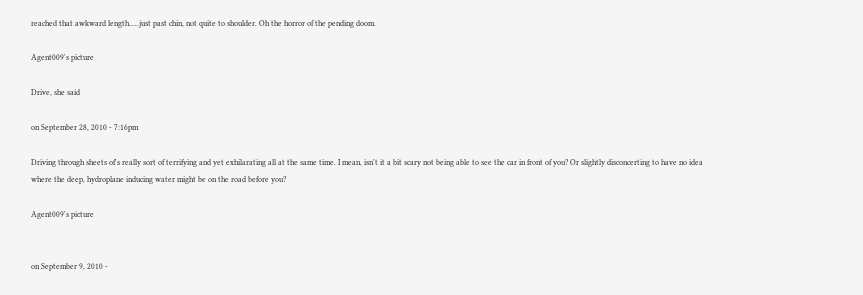reached that awkward length.....just past chin, not quite to shoulder. Oh the horror of the pending doom.

Agent009's picture

Drive, she said

on September 28, 2010 - 7:16pm

Driving through sheets of's really sort of terrifying and yet exhilarating all at the same time. I mean, isn't it a bit scary not being able to see the car in front of you? Or slightly disconcerting to have no idea where the deep, hydroplane inducing water might be on the road before you?

Agent009's picture


on September 9, 2010 -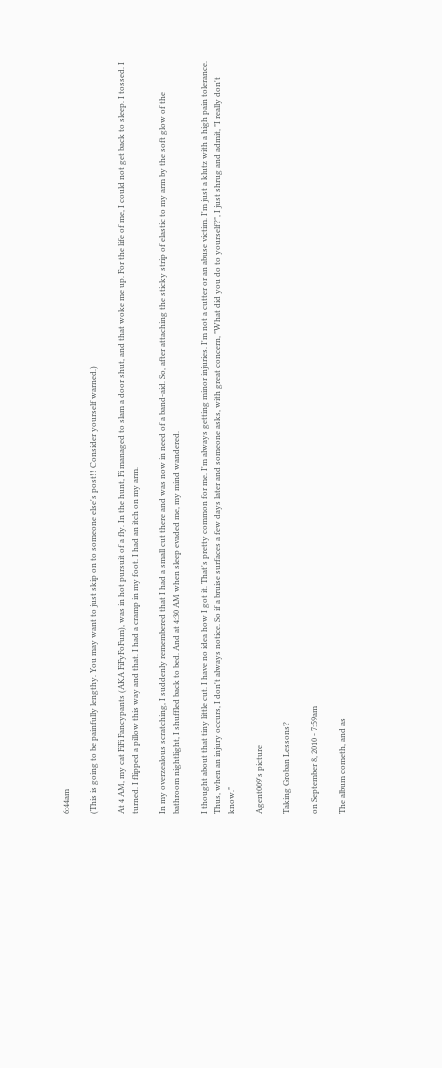6:44am

(This is going to be painfully lengthy. You may want to just skip on to someone else's post!! Consider yourself warned.)

At 4 AM, my cat FiFi Fancypants (AKA FiFyFoFum), was in hot pursuit of a fly. In the hunt, Fi managed to slam a door shut, and that woke me up. For the life of me, I could not get back to sleep. I tossed. I turned. I flipped a pillow this way and that. I had a cramp in my foot. I had an itch on my arm.

In my overzealous scratching, I suddenly remembered that I had a small cut there and was now in need of a band-aid. So, after attaching the sticky strip of elastic to my arm by the soft glow of the bathroom nightlight, I shuffled back to bed. And at 4:30 AM when sleep evaded me, my mind wandered.

I thought about that tiny little cut. I have no idea how I got it. That's pretty common for me. I'm always getting minor injuries. I'm not a cutter or an abuse victim. I'm just a klutz with a high pain tolerance. Thus, when an injury occurs, I don't always notice. So if a bruise surfaces a few days later and someone asks, with great concern, "What did you do to yourself?", I just shrug and admit, "I really don't know."

Agent009's picture

Taking Groban Lessons?

on September 8, 2010 - 7:59am

The album cometh, and as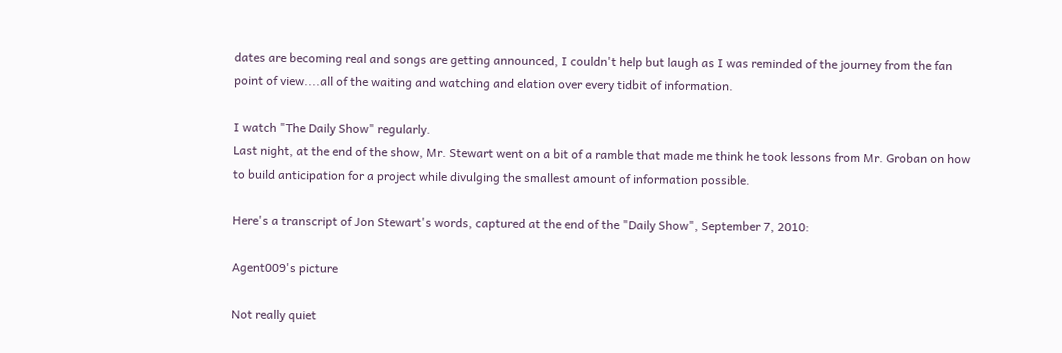dates are becoming real and songs are getting announced, I couldn't help but laugh as I was reminded of the journey from the fan point of view....all of the waiting and watching and elation over every tidbit of information.

I watch "The Daily Show" regularly.
Last night, at the end of the show, Mr. Stewart went on a bit of a ramble that made me think he took lessons from Mr. Groban on how to build anticipation for a project while divulging the smallest amount of information possible.

Here's a transcript of Jon Stewart's words, captured at the end of the "Daily Show", September 7, 2010:

Agent009's picture

Not really quiet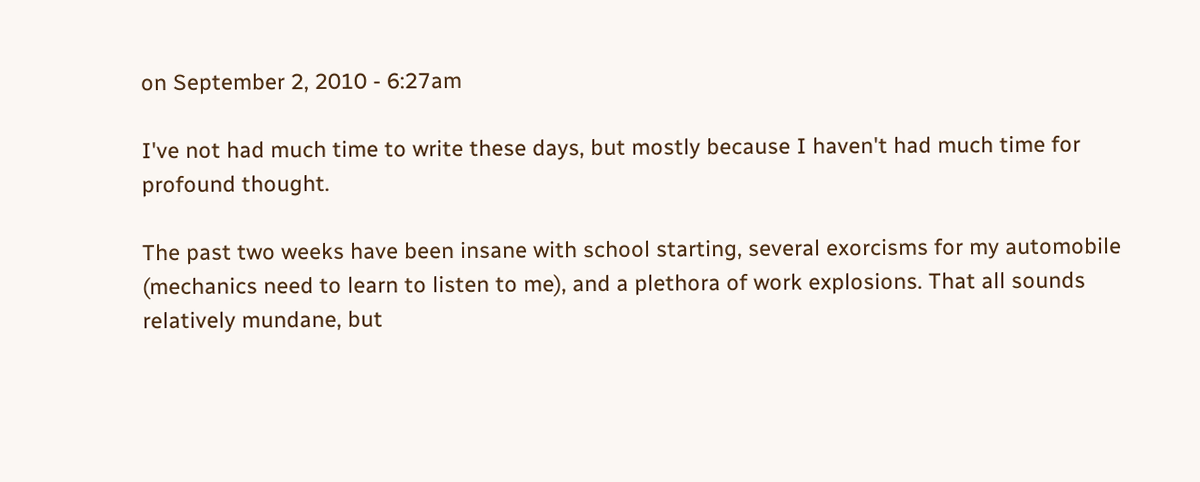on September 2, 2010 - 6:27am

I've not had much time to write these days, but mostly because I haven't had much time for profound thought.

The past two weeks have been insane with school starting, several exorcisms for my automobile (mechanics need to learn to listen to me), and a plethora of work explosions. That all sounds relatively mundane, but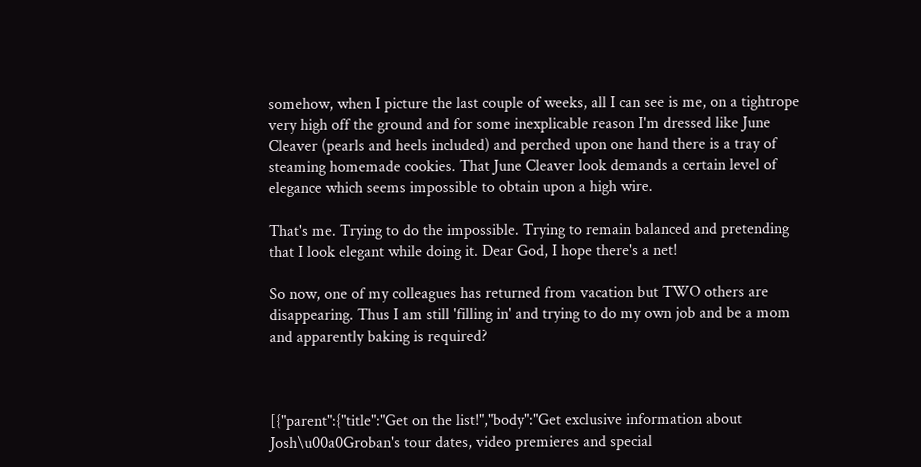somehow, when I picture the last couple of weeks, all I can see is me, on a tightrope very high off the ground and for some inexplicable reason I'm dressed like June Cleaver (pearls and heels included) and perched upon one hand there is a tray of steaming homemade cookies. That June Cleaver look demands a certain level of elegance which seems impossible to obtain upon a high wire.

That's me. Trying to do the impossible. Trying to remain balanced and pretending that I look elegant while doing it. Dear God, I hope there's a net!

So now, one of my colleagues has returned from vacation but TWO others are disappearing. Thus I am still 'filling in' and trying to do my own job and be a mom and apparently baking is required?



[{"parent":{"title":"Get on the list!","body":"Get exclusive information about Josh\u00a0Groban's tour dates, video premieres and special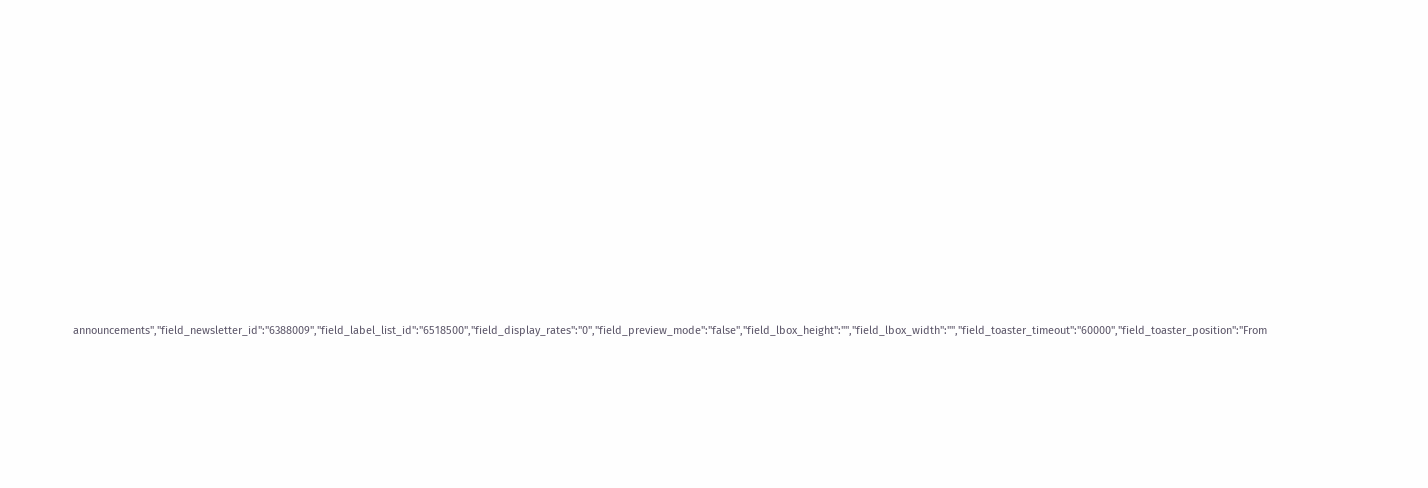announcements","field_newsletter_id":"6388009","field_label_list_id":"6518500","field_display_rates":"0","field_preview_mode":"false","field_lbox_height":"","field_lbox_width":"","field_toaster_timeout":"60000","field_toaster_position":"From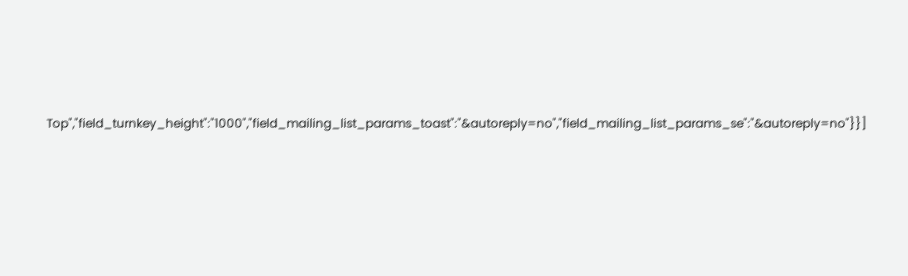Top","field_turnkey_height":"1000","field_mailing_list_params_toast":"&autoreply=no","field_mailing_list_params_se":"&autoreply=no"}}]